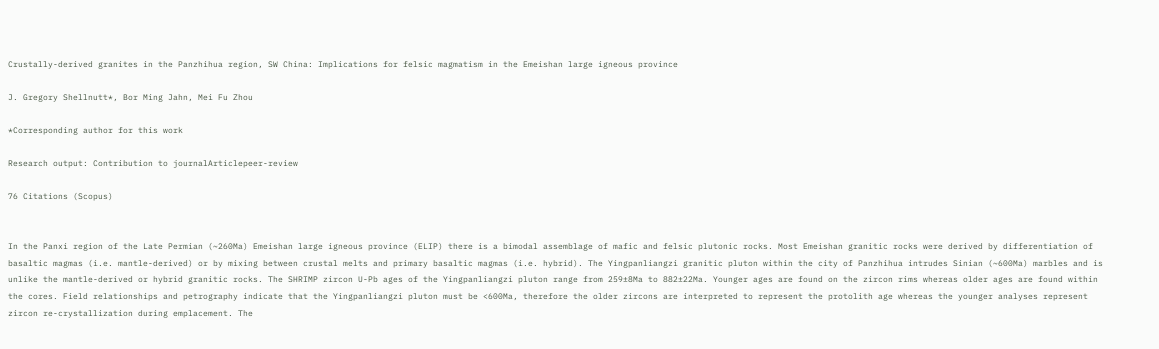Crustally-derived granites in the Panzhihua region, SW China: Implications for felsic magmatism in the Emeishan large igneous province

J. Gregory Shellnutt*, Bor Ming Jahn, Mei Fu Zhou

*Corresponding author for this work

Research output: Contribution to journalArticlepeer-review

76 Citations (Scopus)


In the Panxi region of the Late Permian (~260Ma) Emeishan large igneous province (ELIP) there is a bimodal assemblage of mafic and felsic plutonic rocks. Most Emeishan granitic rocks were derived by differentiation of basaltic magmas (i.e. mantle-derived) or by mixing between crustal melts and primary basaltic magmas (i.e. hybrid). The Yingpanliangzi granitic pluton within the city of Panzhihua intrudes Sinian (~600Ma) marbles and is unlike the mantle-derived or hybrid granitic rocks. The SHRIMP zircon U-Pb ages of the Yingpanliangzi pluton range from 259±8Ma to 882±22Ma. Younger ages are found on the zircon rims whereas older ages are found within the cores. Field relationships and petrography indicate that the Yingpanliangzi pluton must be <600Ma, therefore the older zircons are interpreted to represent the protolith age whereas the younger analyses represent zircon re-crystallization during emplacement. The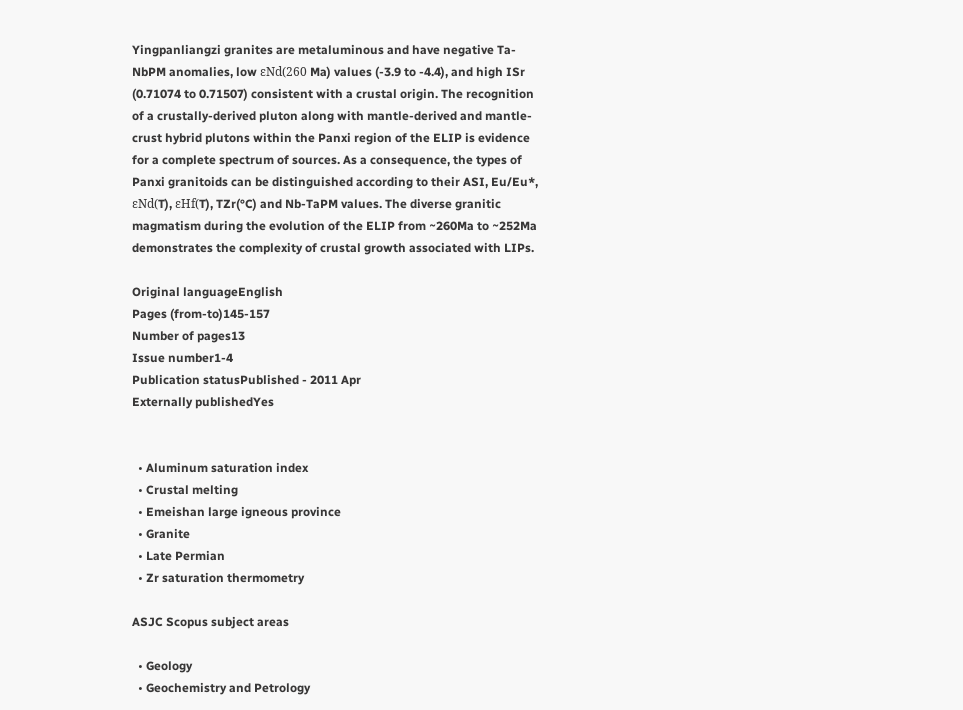Yingpanliangzi granites are metaluminous and have negative Ta-NbPM anomalies, low εNd(260 Ma) values (-3.9 to -4.4), and high ISr (0.71074 to 0.71507) consistent with a crustal origin. The recognition of a crustally-derived pluton along with mantle-derived and mantle-crust hybrid plutons within the Panxi region of the ELIP is evidence for a complete spectrum of sources. As a consequence, the types of Panxi granitoids can be distinguished according to their ASI, Eu/Eu*, εNd(T), εHf(T), TZr(°C) and Nb-TaPM values. The diverse granitic magmatism during the evolution of the ELIP from ~260Ma to ~252Ma demonstrates the complexity of crustal growth associated with LIPs.

Original languageEnglish
Pages (from-to)145-157
Number of pages13
Issue number1-4
Publication statusPublished - 2011 Apr
Externally publishedYes


  • Aluminum saturation index
  • Crustal melting
  • Emeishan large igneous province
  • Granite
  • Late Permian
  • Zr saturation thermometry

ASJC Scopus subject areas

  • Geology
  • Geochemistry and Petrology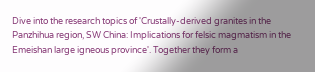Dive into the research topics of 'Crustally-derived granites in the Panzhihua region, SW China: Implications for felsic magmatism in the Emeishan large igneous province'. Together they form a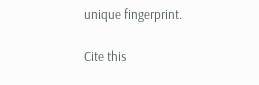unique fingerprint.

Cite this